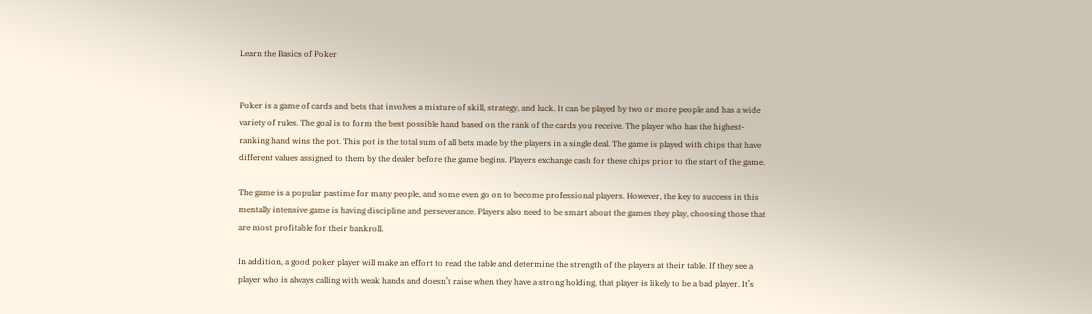Learn the Basics of Poker


Poker is a game of cards and bets that involves a mixture of skill, strategy, and luck. It can be played by two or more people and has a wide variety of rules. The goal is to form the best possible hand based on the rank of the cards you receive. The player who has the highest-ranking hand wins the pot. This pot is the total sum of all bets made by the players in a single deal. The game is played with chips that have different values assigned to them by the dealer before the game begins. Players exchange cash for these chips prior to the start of the game.

The game is a popular pastime for many people, and some even go on to become professional players. However, the key to success in this mentally intensive game is having discipline and perseverance. Players also need to be smart about the games they play, choosing those that are most profitable for their bankroll.

In addition, a good poker player will make an effort to read the table and determine the strength of the players at their table. If they see a player who is always calling with weak hands and doesn’t raise when they have a strong holding, that player is likely to be a bad player. It’s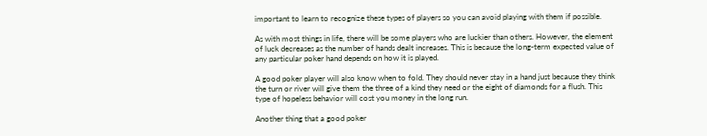important to learn to recognize these types of players so you can avoid playing with them if possible.

As with most things in life, there will be some players who are luckier than others. However, the element of luck decreases as the number of hands dealt increases. This is because the long-term expected value of any particular poker hand depends on how it is played.

A good poker player will also know when to fold. They should never stay in a hand just because they think the turn or river will give them the three of a kind they need or the eight of diamonds for a flush. This type of hopeless behavior will cost you money in the long run.

Another thing that a good poker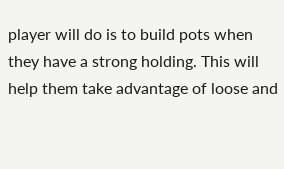player will do is to build pots when they have a strong holding. This will help them take advantage of loose and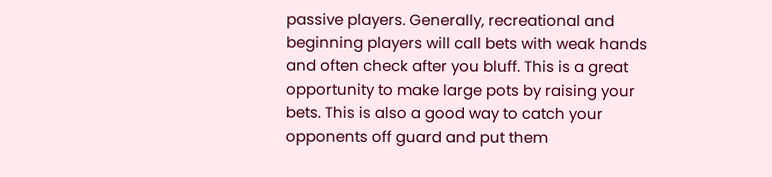passive players. Generally, recreational and beginning players will call bets with weak hands and often check after you bluff. This is a great opportunity to make large pots by raising your bets. This is also a good way to catch your opponents off guard and put them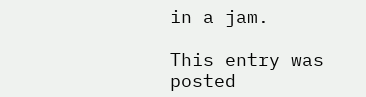in a jam.

This entry was posted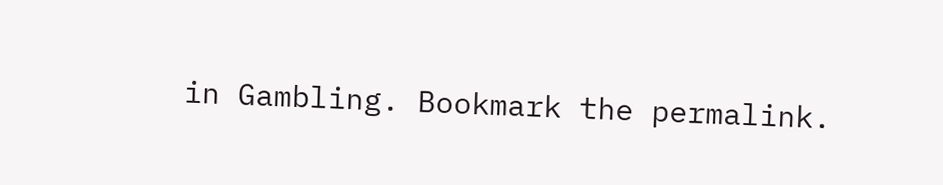in Gambling. Bookmark the permalink.